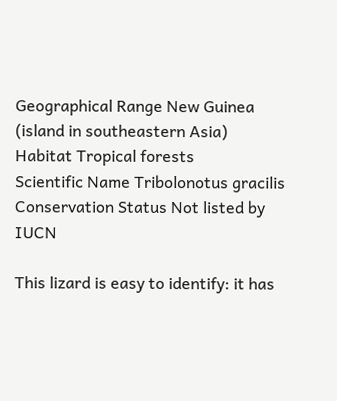Geographical Range New Guinea (island in southeastern Asia)
Habitat Tropical forests
Scientific Name Tribolonotus gracilis
Conservation Status Not listed by IUCN

This lizard is easy to identify: it has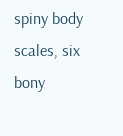spiny body scales, six bony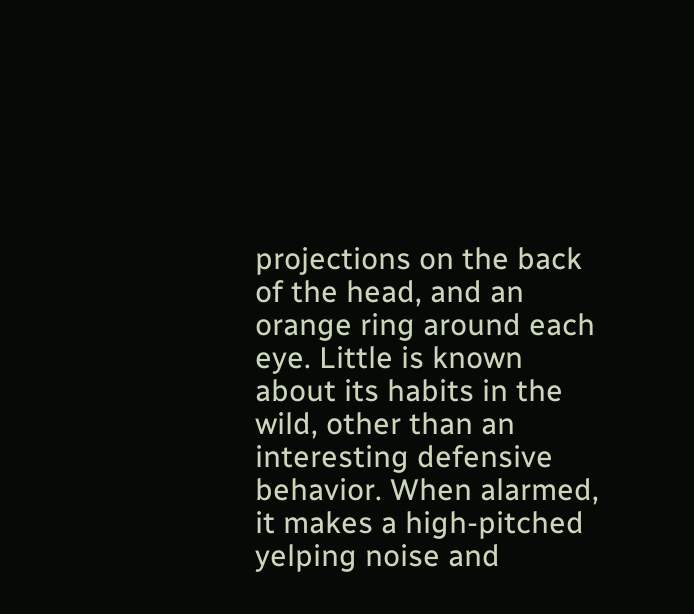projections on the back of the head, and an orange ring around each eye. Little is known about its habits in the wild, other than an interesting defensive behavior. When alarmed, it makes a high-pitched yelping noise and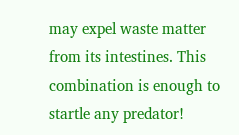may expel waste matter from its intestines. This combination is enough to startle any predator!